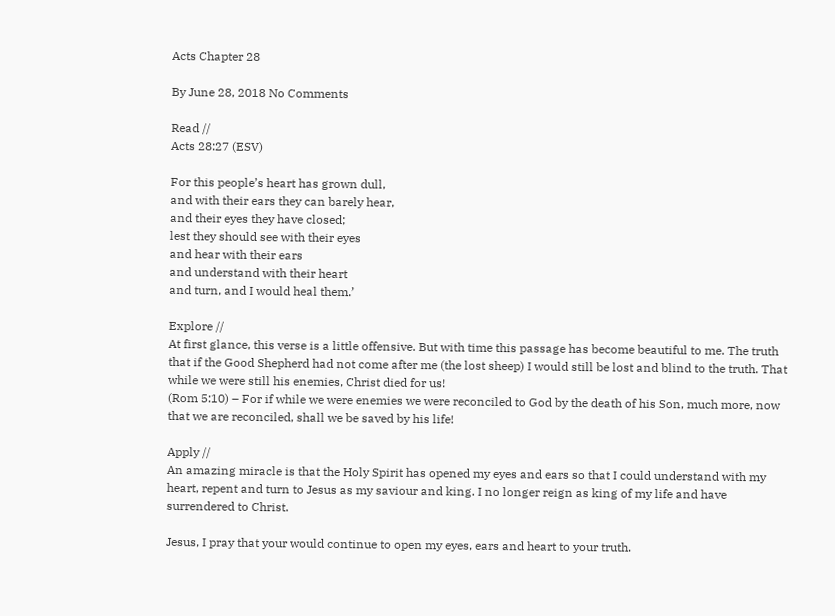Acts Chapter 28

By June 28, 2018 No Comments

Read //
Acts 28:27 (ESV)

For this people’s heart has grown dull,
and with their ears they can barely hear,
and their eyes they have closed;
lest they should see with their eyes
and hear with their ears
and understand with their heart
and turn, and I would heal them.’

Explore //
At first glance, this verse is a little offensive. But with time this passage has become beautiful to me. The truth that if the Good Shepherd had not come after me (the lost sheep) I would still be lost and blind to the truth. That while we were still his enemies, Christ died for us!
(Rom 5:10) – For if while we were enemies we were reconciled to God by the death of his Son, much more, now that we are reconciled, shall we be saved by his life!

Apply //
An amazing miracle is that the Holy Spirit has opened my eyes and ears so that I could understand with my heart, repent and turn to Jesus as my saviour and king. I no longer reign as king of my life and have surrendered to Christ.

Jesus, I pray that your would continue to open my eyes, ears and heart to your truth.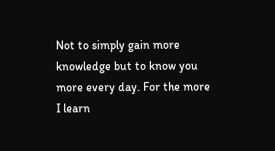Not to simply gain more knowledge but to know you more every day. For the more I learn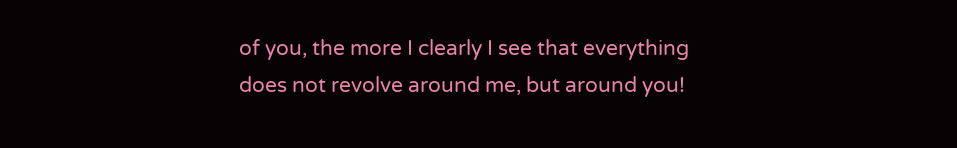of you, the more I clearly I see that everything does not revolve around me, but around you!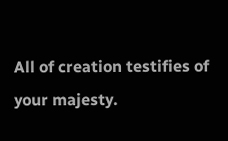All of creation testifies of your majesty.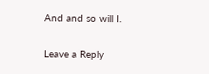And and so will I.

Leave a Reply